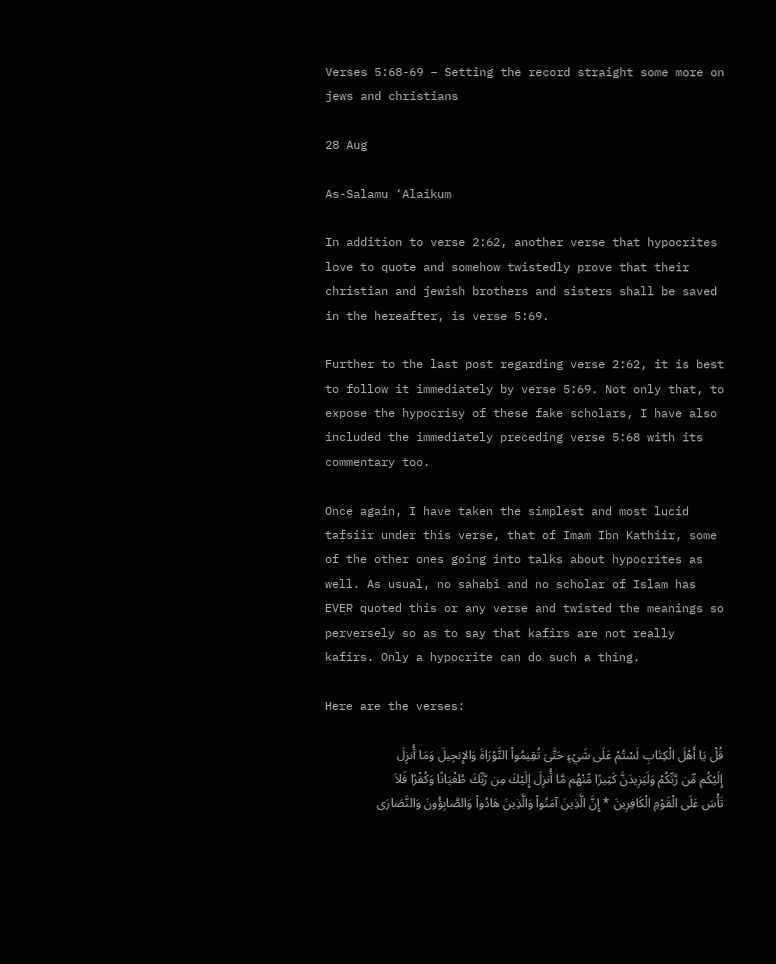Verses 5:68-69 – Setting the record straight some more on jews and christians

28 Aug

As-Salamu ‘Alaikum

In addition to verse 2:62, another verse that hypocrites love to quote and somehow twistedly prove that their christian and jewish brothers and sisters shall be saved in the hereafter, is verse 5:69.

Further to the last post regarding verse 2:62, it is best to follow it immediately by verse 5:69. Not only that, to expose the hypocrisy of these fake scholars, I have also included the immediately preceding verse 5:68 with its commentary too.

Once again, I have taken the simplest and most lucid tafsiir under this verse, that of Imam Ibn Kathiir, some of the other ones going into talks about hypocrites as well. As usual, no sahabi and no scholar of Islam has EVER quoted this or any verse and twisted the meanings so perversely so as to say that kafirs are not really kafirs. Only a hypocrite can do such a thing.

Here are the verses:

قُلْ يَا أَهْلَ الْكِتَابِ لَسْتُمْ عَلَى شَيْءٍ حَتَّىَ تُقِيمُواْ التَّوْرَاةَ وَالإِنجِيلَ وَمَا أُنزِلَ إِلَيْكُم مِّن رَّبِّكُمْ وَلَيَزِيدَنَّ كَثِيرًا مِّنْهُم مَّا أُنزِلَ إِلَيْكَ مِن رَّبِّكَ طُغْيَانًا وَكُفْرًا فَلاَ تَأْسَ عَلَى الْقَوْمِ الْكَافِرِينَ * إِنَّ الَّذِينَ آمَنُواْ وَالَّذِينَ هَادُواْ وَالصَّابِؤُونَ وَالنَّصَارَى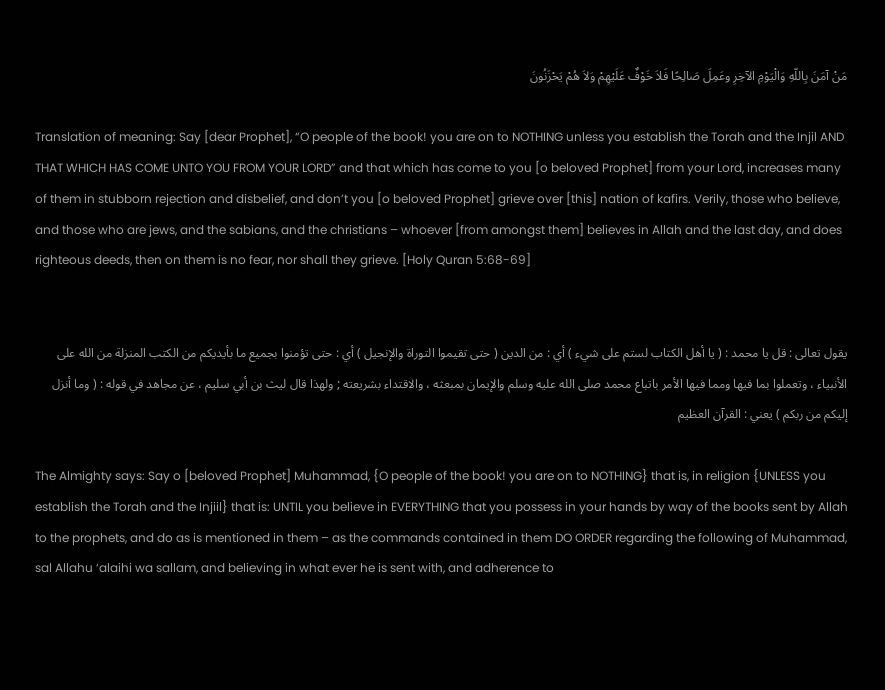مَنْ آمَنَ بِاللّهِ وَالْيَوْمِ الآخِرِ وعَمِلَ صَالِحًا فَلاَ خَوْفٌ عَلَيْهِمْ وَلاَ هُمْ يَحْزَنُونَ

Translation of meaning: Say [dear Prophet], “O people of the book! you are on to NOTHING unless you establish the Torah and the Injil AND THAT WHICH HAS COME UNTO YOU FROM YOUR LORD” and that which has come to you [o beloved Prophet] from your Lord, increases many of them in stubborn rejection and disbelief, and don’t you [o beloved Prophet] grieve over [this] nation of kafirs. Verily, those who believe, and those who are jews, and the sabians, and the christians – whoever [from amongst them] believes in Allah and the last day, and does righteous deeds, then on them is no fear, nor shall they grieve. [Holy Quran 5:68-69]


يقول تعالى : قل يا محمد : ( يا أهل الكتاب لستم على شيء ) أي : من الدين ( حتى تقيموا التوراة والإنجيل ) أي : حتى تؤمنوا بجميع ما بأيديكم من الكتب المنزلة من الله على الأنبياء ، وتعملوا بما فيها ومما فيها الأمر باتباع محمد صلى الله عليه وسلم والإيمان بمبعثه ، والاقتداء بشريعته ; ولهذا قال ليث بن أبي سليم ، عن مجاهد في قوله : ( وما أنزل إليكم من ربكم ) يعني : القرآن العظيم

The Almighty says: Say o [beloved Prophet] Muhammad, {O people of the book! you are on to NOTHING} that is, in religion {UNLESS you establish the Torah and the Injiil} that is: UNTIL you believe in EVERYTHING that you possess in your hands by way of the books sent by Allah to the prophets, and do as is mentioned in them – as the commands contained in them DO ORDER regarding the following of Muhammad, sal Allahu ‘alaihi wa sallam, and believing in what ever he is sent with, and adherence to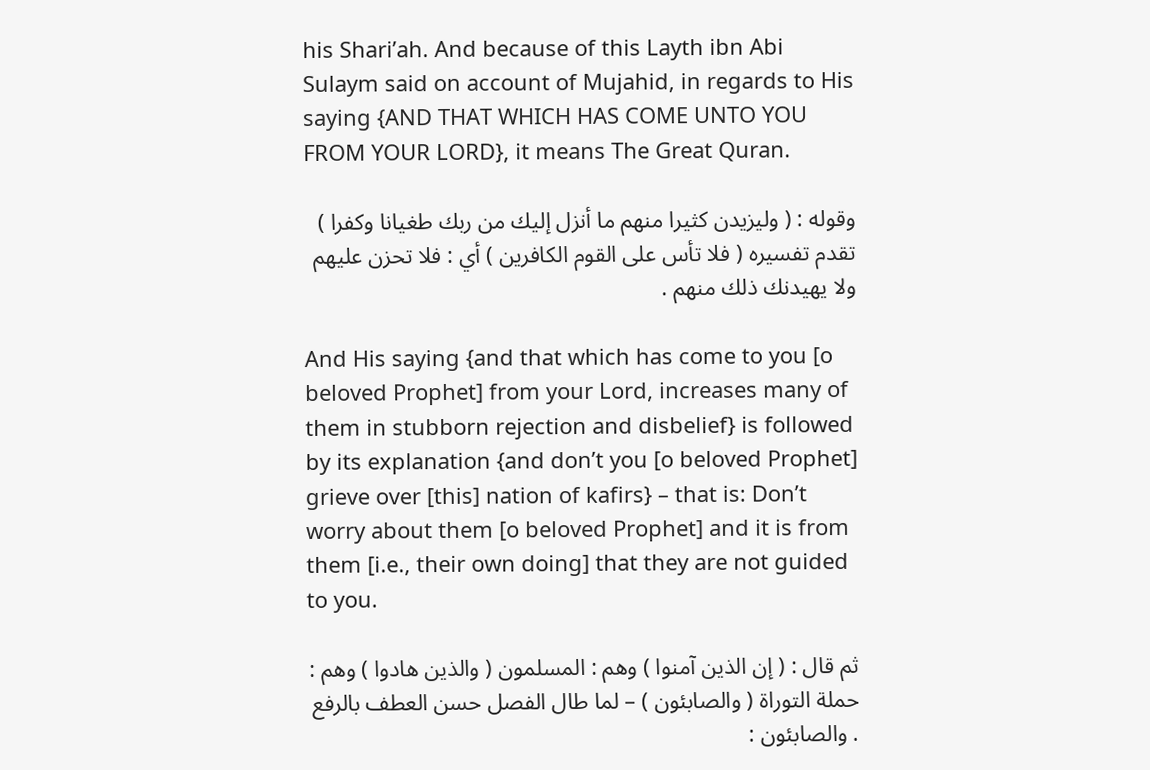his Shari’ah. And because of this Layth ibn Abi Sulaym said on account of Mujahid, in regards to His saying {AND THAT WHICH HAS COME UNTO YOU FROM YOUR LORD}, it means The Great Quran.

وقوله : ( وليزيدن كثيرا منهم ما أنزل إليك من ربك طغيانا وكفرا ) تقدم تفسيره ( فلا تأس على القوم الكافرين ) أي : فلا تحزن عليهم ولا يهيدنك ذلك منهم .

And His saying {and that which has come to you [o beloved Prophet] from your Lord, increases many of them in stubborn rejection and disbelief} is followed by its explanation {and don’t you [o beloved Prophet] grieve over [this] nation of kafirs} – that is: Don’t worry about them [o beloved Prophet] and it is from them [i.e., their own doing] that they are not guided to you.

ثم قال : ( إن الذين آمنوا ) وهم : المسلمون ( والذين هادوا ) وهم : حملة التوراة ( والصابئون ) – لما طال الفصل حسن العطف بالرفع . والصابئون :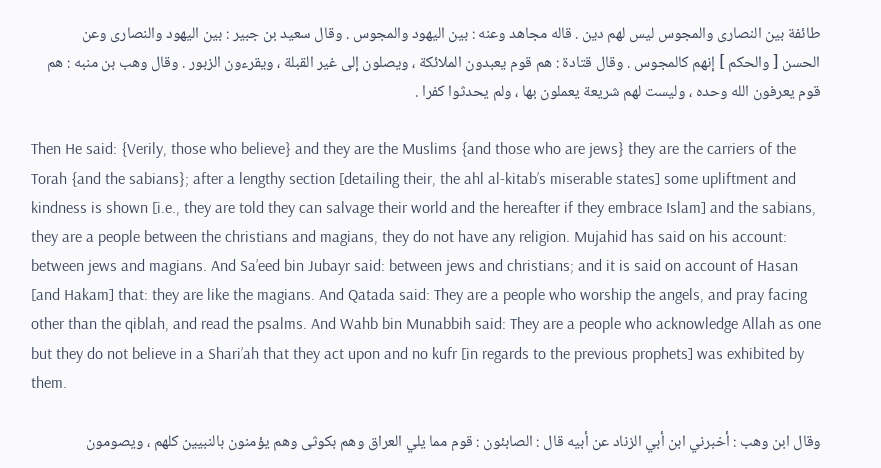طائفة بين النصارى والمجوس ليس لهم دين . قاله مجاهد وعنه : بين اليهود والمجوس . وقال سعيد بن جبير : بين اليهود والنصارى وعن الحسن [ والحكم ] إنهم كالمجوس . وقال قتادة : هم قوم يعبدون الملائكة ، ويصلون إلى غير القبلة ، ويقرءون الزبور . وقال وهب بن منبه : هم قوم يعرفون الله وحده ، وليست لهم شريعة يعملون بها ، ولم يحدثوا كفرا .

Then He said: {Verily, those who believe} and they are the Muslims {and those who are jews} they are the carriers of the Torah {and the sabians}; after a lengthy section [detailing their, the ahl al-kitab’s miserable states] some upliftment and kindness is shown [i.e., they are told they can salvage their world and the hereafter if they embrace Islam] and the sabians, they are a people between the christians and magians, they do not have any religion. Mujahid has said on his account: between jews and magians. And Sa’eed bin Jubayr said: between jews and christians; and it is said on account of Hasan [and Hakam] that: they are like the magians. And Qatada said: They are a people who worship the angels, and pray facing other than the qiblah, and read the psalms. And Wahb bin Munabbih said: They are a people who acknowledge Allah as one but they do not believe in a Shari’ah that they act upon and no kufr [in regards to the previous prophets] was exhibited by them.

وقال ابن وهب : أخبرني ابن أبي الزناد عن أبيه قال : الصابئون : قوم مما يلي العراق وهم بكوثى وهم يؤمنون بالنبيين كلهم ، ويصومون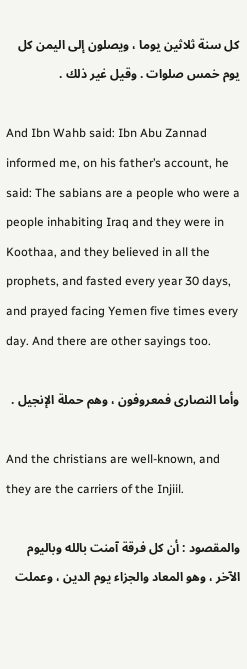كل سنة ثلاثين يوما ، ويصلون إلى اليمن كل يوم خمس صلوات . وقيل غير ذلك .

And Ibn Wahb said: Ibn Abu Zannad informed me, on his father’s account, he said: The sabians are a people who were a people inhabiting Iraq and they were in Koothaa, and they believed in all the prophets, and fasted every year 30 days, and prayed facing Yemen five times every day. And there are other sayings too.

وأما النصارى فمعروفون ، وهم حملة الإنجيل .

And the christians are well-known, and they are the carriers of the Injiil.

والمقصود : أن كل فرقة آمنت بالله وباليوم الآخر ، وهو المعاد والجزاء يوم الدين ، وعملت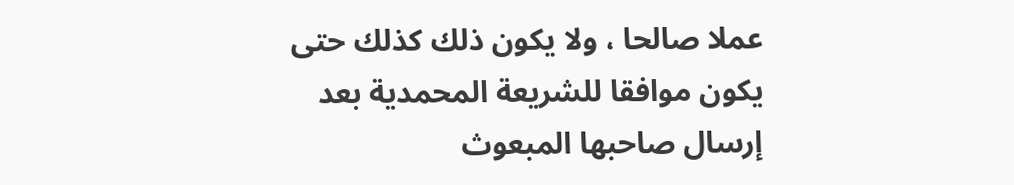عملا صالحا ، ولا يكون ذلك كذلك حتى يكون موافقا للشريعة المحمدية بعد إرسال صاحبها المبعوث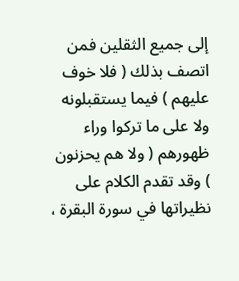إلى جميع الثقلين فمن اتصف بذلك ( فلا خوف عليهم ) فيما يستقبلونه ولا على ما تركوا وراء ظهورهم ( ولا هم يحزنون ) وقد تقدم الكلام على نظيراتها في سورة البقرة ،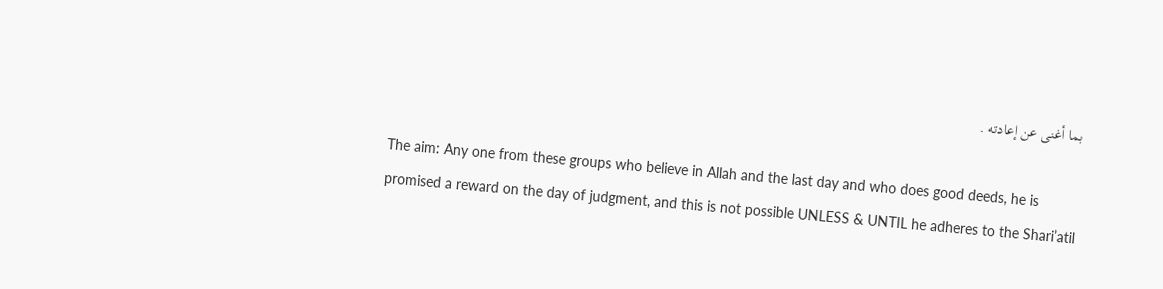بما أغنى عن إعادته .

The aim: Any one from these groups who believe in Allah and the last day and who does good deeds, he is promised a reward on the day of judgment, and this is not possible UNLESS & UNTIL he adheres to the Shari’atil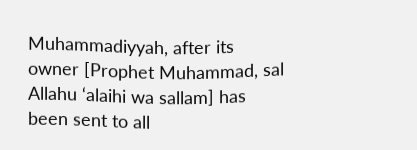Muhammadiyyah, after its owner [Prophet Muhammad, sal Allahu ‘alaihi wa sallam] has been sent to all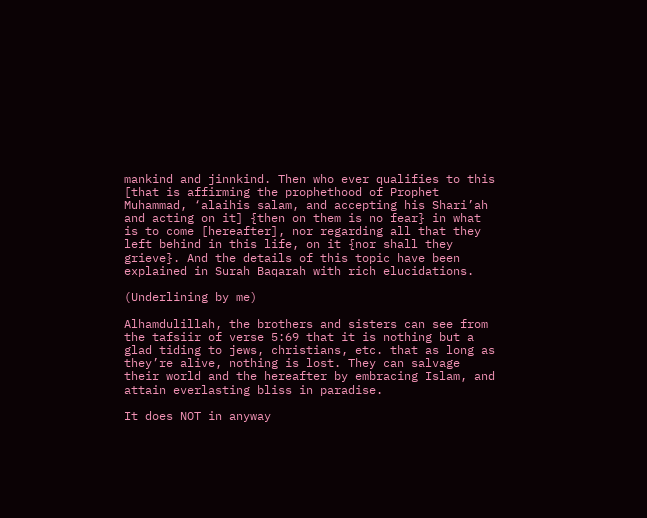mankind and jinnkind. Then who ever qualifies to this [that is affirming the prophethood of Prophet Muhammad, ‘alaihis salam, and accepting his Shari’ah and acting on it] {then on them is no fear} in what is to come [hereafter], nor regarding all that they left behind in this life, on it {nor shall they grieve}. And the details of this topic have been explained in Surah Baqarah with rich elucidations.

(Underlining by me)

Alhamdulillah, the brothers and sisters can see from the tafsiir of verse 5:69 that it is nothing but a glad tiding to jews, christians, etc. that as long as they’re alive, nothing is lost. They can salvage their world and the hereafter by embracing Islam, and attain everlasting bliss in paradise.

It does NOT in anyway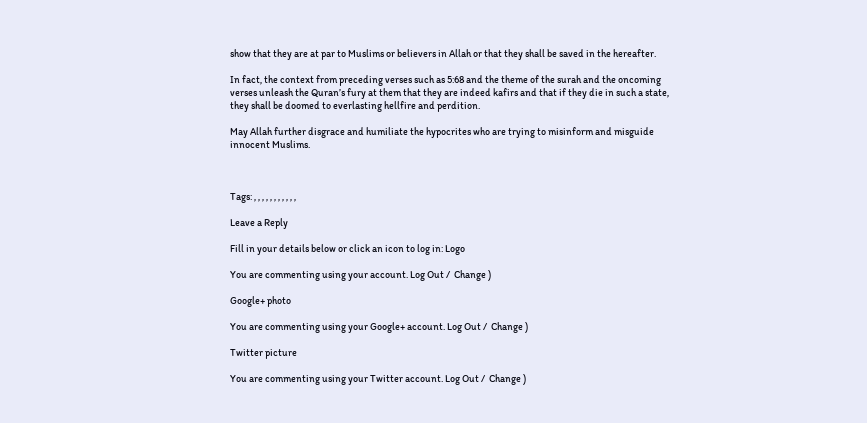show that they are at par to Muslims or believers in Allah or that they shall be saved in the hereafter.

In fact, the context from preceding verses such as 5:68 and the theme of the surah and the oncoming verses unleash the Quran’s fury at them that they are indeed kafirs and that if they die in such a state, they shall be doomed to everlasting hellfire and perdition.

May Allah further disgrace and humiliate the hypocrites who are trying to misinform and misguide innocent Muslims.



Tags: , , , , , , , , , , ,

Leave a Reply

Fill in your details below or click an icon to log in: Logo

You are commenting using your account. Log Out /  Change )

Google+ photo

You are commenting using your Google+ account. Log Out /  Change )

Twitter picture

You are commenting using your Twitter account. Log Out /  Change )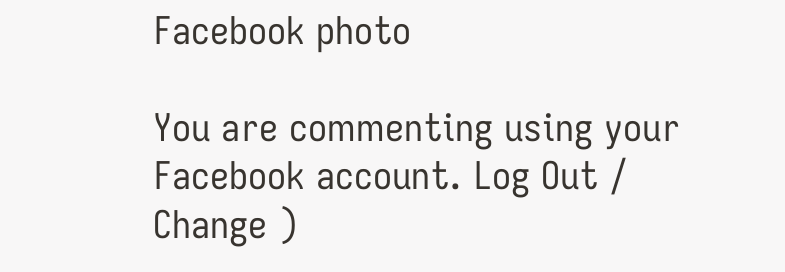Facebook photo

You are commenting using your Facebook account. Log Out /  Change )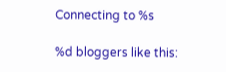Connecting to %s

%d bloggers like this: